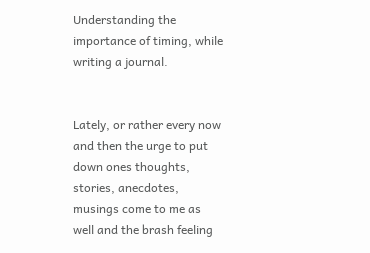Understanding the importance of timing, while writing a journal.


Lately, or rather every now and then the urge to put down ones thoughts, stories, anecdotes, musings come to me as well and the brash feeling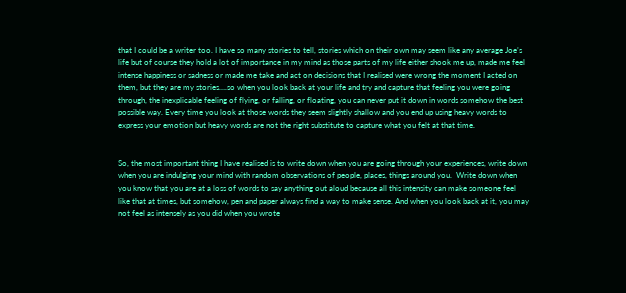that I could be a writer too. I have so many stories to tell, stories which on their own may seem like any average Joe’s life but of course they hold a lot of importance in my mind as those parts of my life either shook me up, made me feel intense happiness or sadness or made me take and act on decisions that I realised were wrong the moment I acted on them, but they are my stories….so when you look back at your life and try and capture that feeling you were going through, the inexplicable feeling of flying, or falling, or floating, you can never put it down in words somehow the best possible way. Every time you look at those words they seem slightly shallow and you end up using heavy words to express your emotion but heavy words are not the right substitute to capture what you felt at that time.


So, the most important thing I have realised is to write down when you are going through your experiences, write down when you are indulging your mind with random observations of people, places, things around you.  Write down when you know that you are at a loss of words to say anything out aloud because all this intensity can make someone feel like that at times, but somehow, pen and paper always find a way to make sense. And when you look back at it, you may not feel as intensely as you did when you wrote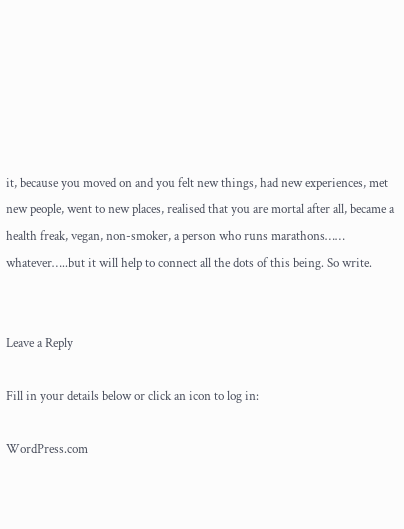it, because you moved on and you felt new things, had new experiences, met new people, went to new places, realised that you are mortal after all, became a health freak, vegan, non-smoker, a person who runs marathons…… whatever…..but it will help to connect all the dots of this being. So write.


Leave a Reply

Fill in your details below or click an icon to log in:

WordPress.com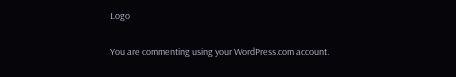Logo

You are commenting using your WordPress.com account.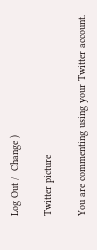Log Out /  Change )

Twitter picture

You are commenting using your Twitter account.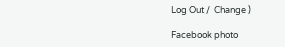Log Out /  Change )

Facebook photo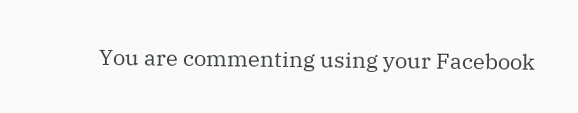You are commenting using your Facebook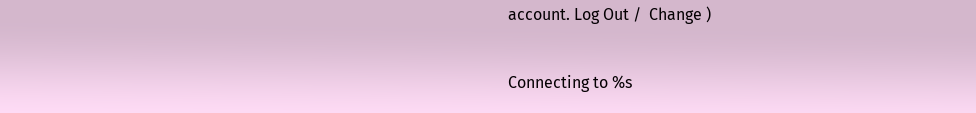account. Log Out /  Change )

Connecting to %s